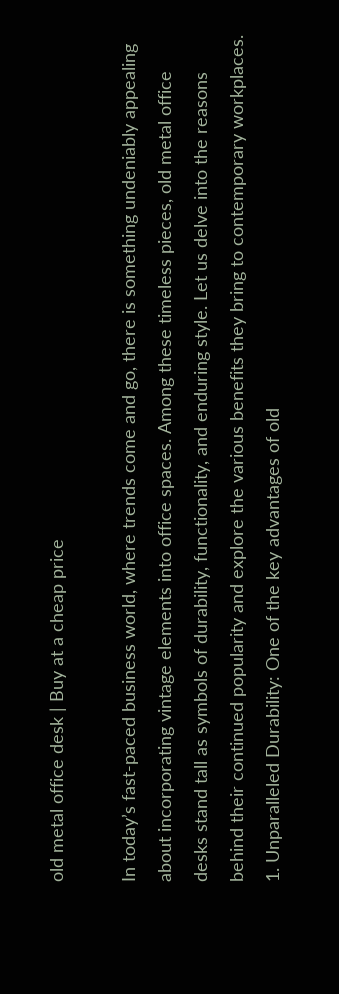old metal office desk | Buy at a cheap price

In today’s fast-paced business world, where trends come and go, there is something undeniably appealing about incorporating vintage elements into office spaces. Among these timeless pieces, old metal office desks stand tall as symbols of durability, functionality, and enduring style. Let us delve into the reasons behind their continued popularity and explore the various benefits they bring to contemporary workplaces. 1. Unparalleled Durability: One of the key advantages of old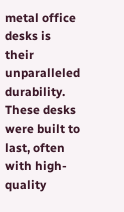metal office desks is their unparalleled durability. These desks were built to last, often with high-quality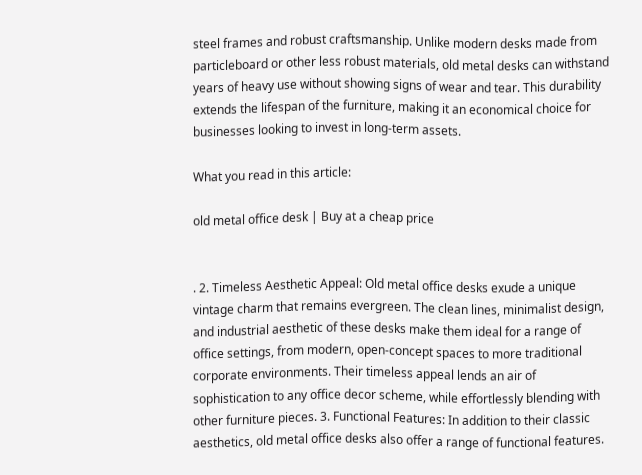steel frames and robust craftsmanship. Unlike modern desks made from particleboard or other less robust materials, old metal desks can withstand years of heavy use without showing signs of wear and tear. This durability extends the lifespan of the furniture, making it an economical choice for businesses looking to invest in long-term assets.

What you read in this article:

old metal office desk | Buy at a cheap price


. 2. Timeless Aesthetic Appeal: Old metal office desks exude a unique vintage charm that remains evergreen. The clean lines, minimalist design, and industrial aesthetic of these desks make them ideal for a range of office settings, from modern, open-concept spaces to more traditional corporate environments. Their timeless appeal lends an air of sophistication to any office decor scheme, while effortlessly blending with other furniture pieces. 3. Functional Features: In addition to their classic aesthetics, old metal office desks also offer a range of functional features.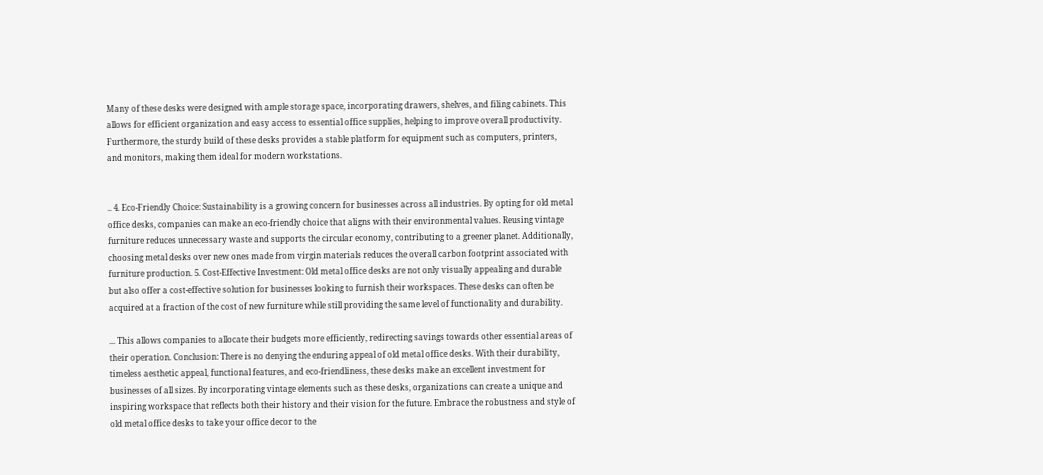Many of these desks were designed with ample storage space, incorporating drawers, shelves, and filing cabinets. This allows for efficient organization and easy access to essential office supplies, helping to improve overall productivity. Furthermore, the sturdy build of these desks provides a stable platform for equipment such as computers, printers, and monitors, making them ideal for modern workstations.


.. 4. Eco-Friendly Choice: Sustainability is a growing concern for businesses across all industries. By opting for old metal office desks, companies can make an eco-friendly choice that aligns with their environmental values. Reusing vintage furniture reduces unnecessary waste and supports the circular economy, contributing to a greener planet. Additionally, choosing metal desks over new ones made from virgin materials reduces the overall carbon footprint associated with furniture production. 5. Cost-Effective Investment: Old metal office desks are not only visually appealing and durable but also offer a cost-effective solution for businesses looking to furnish their workspaces. These desks can often be acquired at a fraction of the cost of new furniture while still providing the same level of functionality and durability.

... This allows companies to allocate their budgets more efficiently, redirecting savings towards other essential areas of their operation. Conclusion: There is no denying the enduring appeal of old metal office desks. With their durability, timeless aesthetic appeal, functional features, and eco-friendliness, these desks make an excellent investment for businesses of all sizes. By incorporating vintage elements such as these desks, organizations can create a unique and inspiring workspace that reflects both their history and their vision for the future. Embrace the robustness and style of old metal office desks to take your office decor to the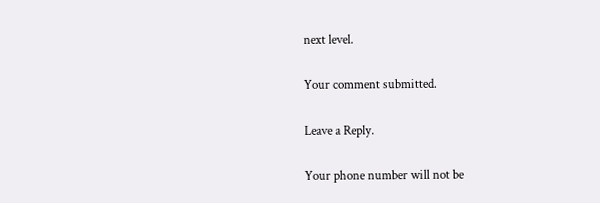next level.

Your comment submitted.

Leave a Reply.

Your phone number will not be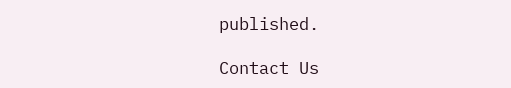published.

Contact Us